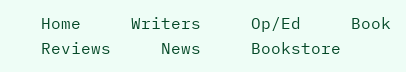Home     Writers     Op/Ed     Book Reviews     News     Bookstore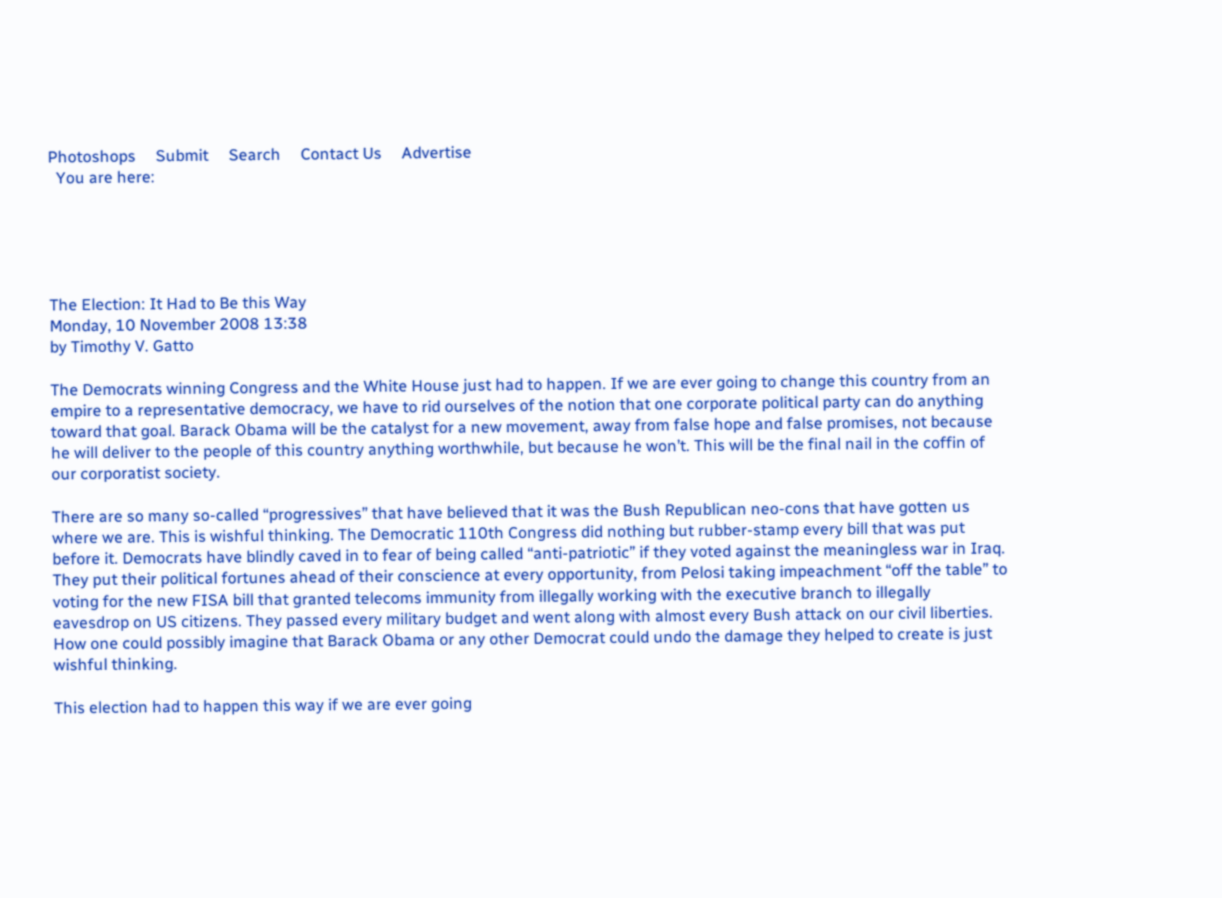Photoshops     Submit     Search     Contact Us     Advertise
  You are here:





The Election: It Had to Be this Way
Monday, 10 November 2008 13:38
by Timothy V. Gatto

The Democrats winning Congress and the White House just had to happen. If we are ever going to change this country from an empire to a representative democracy, we have to rid ourselves of the notion that one corporate political party can do anything toward that goal. Barack Obama will be the catalyst for a new movement, away from false hope and false promises, not because he will deliver to the people of this country anything worthwhile, but because he won’t. This will be the final nail in the coffin of our corporatist society.

There are so many so-called “progressives” that have believed that it was the Bush Republican neo-cons that have gotten us where we are. This is wishful thinking. The Democratic 110th Congress did nothing but rubber-stamp every bill that was put before it. Democrats have blindly caved in to fear of being called “anti-patriotic” if they voted against the meaningless war in Iraq. They put their political fortunes ahead of their conscience at every opportunity, from Pelosi taking impeachment “off the table” to voting for the new FISA bill that granted telecoms immunity from illegally working with the executive branch to illegally eavesdrop on US citizens. They passed every military budget and went along with almost every Bush attack on our civil liberties. How one could possibly imagine that Barack Obama or any other Democrat could undo the damage they helped to create is just wishful thinking.

This election had to happen this way if we are ever going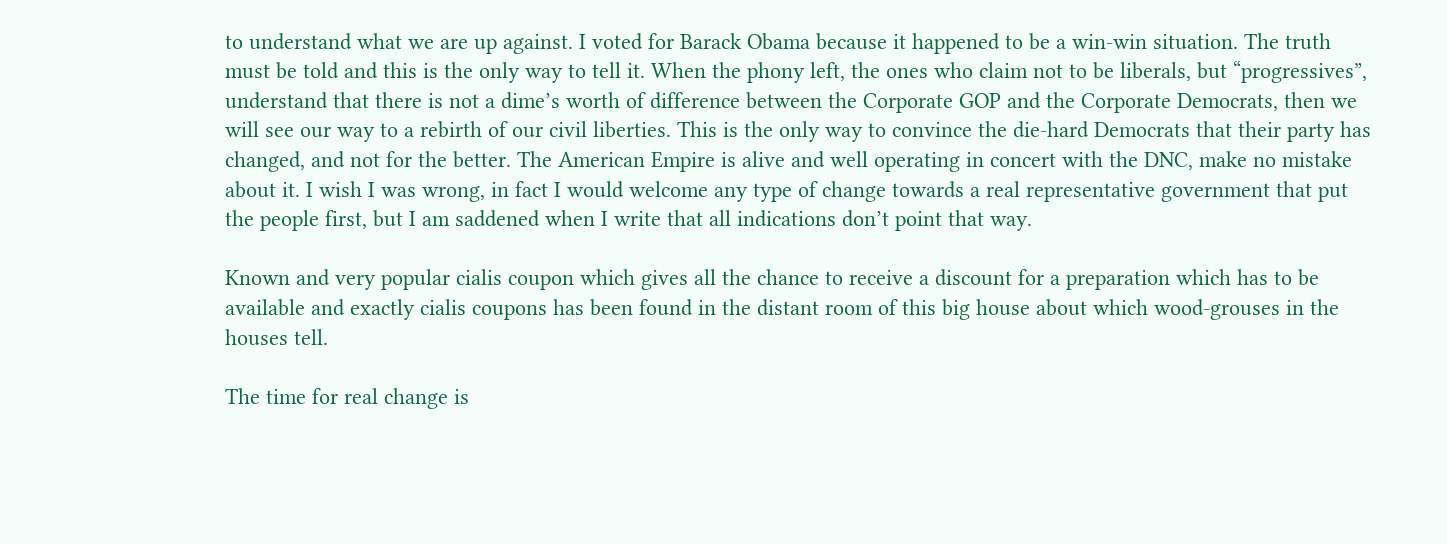to understand what we are up against. I voted for Barack Obama because it happened to be a win-win situation. The truth must be told and this is the only way to tell it. When the phony left, the ones who claim not to be liberals, but “progressives”, understand that there is not a dime’s worth of difference between the Corporate GOP and the Corporate Democrats, then we will see our way to a rebirth of our civil liberties. This is the only way to convince the die-hard Democrats that their party has changed, and not for the better. The American Empire is alive and well operating in concert with the DNC, make no mistake about it. I wish I was wrong, in fact I would welcome any type of change towards a real representative government that put the people first, but I am saddened when I write that all indications don’t point that way.

Known and very popular cialis coupon which gives all the chance to receive a discount for a preparation which has to be available and exactly cialis coupons has been found in the distant room of this big house about which wood-grouses in the houses tell.

The time for real change is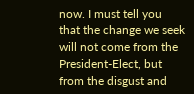now. I must tell you that the change we seek will not come from the President-Elect, but from the disgust and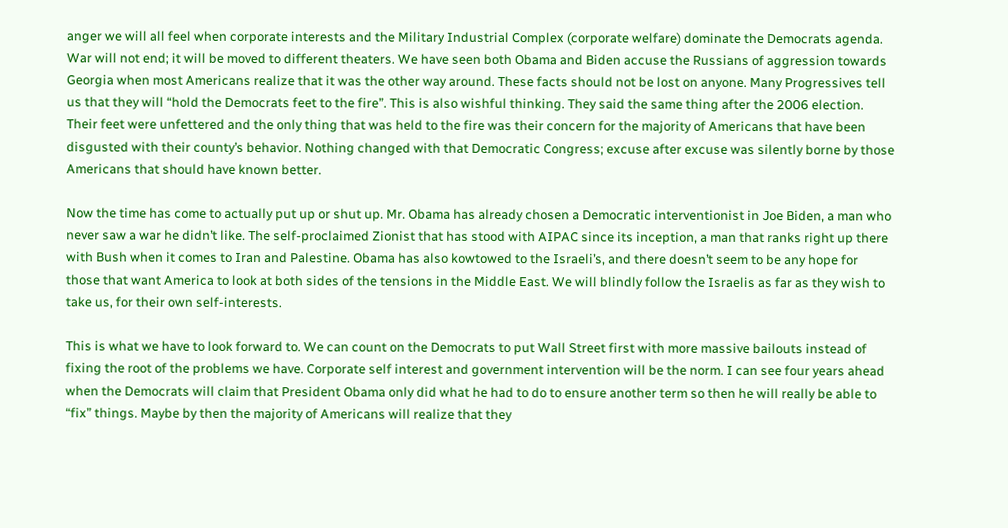anger we will all feel when corporate interests and the Military Industrial Complex (corporate welfare) dominate the Democrats agenda. War will not end; it will be moved to different theaters. We have seen both Obama and Biden accuse the Russians of aggression towards Georgia when most Americans realize that it was the other way around. These facts should not be lost on anyone. Many Progressives tell us that they will “hold the Democrats feet to the fire”. This is also wishful thinking. They said the same thing after the 2006 election. Their feet were unfettered and the only thing that was held to the fire was their concern for the majority of Americans that have been disgusted with their county’s behavior. Nothing changed with that Democratic Congress; excuse after excuse was silently borne by those Americans that should have known better.

Now the time has come to actually put up or shut up. Mr. Obama has already chosen a Democratic interventionist in Joe Biden, a man who never saw a war he didn’t like. The self-proclaimed Zionist that has stood with AIPAC since its inception, a man that ranks right up there with Bush when it comes to Iran and Palestine. Obama has also kowtowed to the Israeli’s, and there doesn’t seem to be any hope for those that want America to look at both sides of the tensions in the Middle East. We will blindly follow the Israelis as far as they wish to take us, for their own self-interests.

This is what we have to look forward to. We can count on the Democrats to put Wall Street first with more massive bailouts instead of fixing the root of the problems we have. Corporate self interest and government intervention will be the norm. I can see four years ahead when the Democrats will claim that President Obama only did what he had to do to ensure another term so then he will really be able to “fix” things. Maybe by then the majority of Americans will realize that they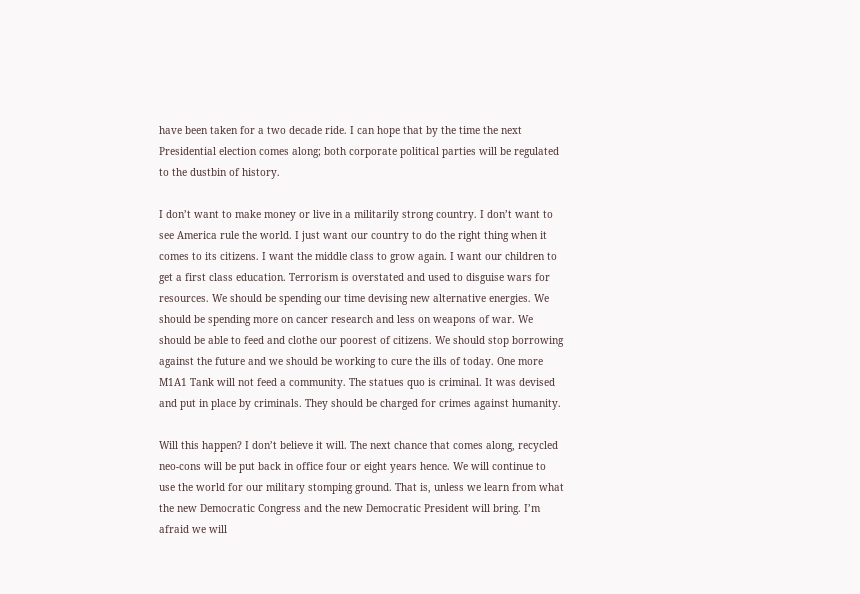have been taken for a two decade ride. I can hope that by the time the next Presidential election comes along; both corporate political parties will be regulated to the dustbin of history.

I don’t want to make money or live in a militarily strong country. I don’t want to see America rule the world. I just want our country to do the right thing when it comes to its citizens. I want the middle class to grow again. I want our children to get a first class education. Terrorism is overstated and used to disguise wars for resources. We should be spending our time devising new alternative energies. We should be spending more on cancer research and less on weapons of war. We should be able to feed and clothe our poorest of citizens. We should stop borrowing against the future and we should be working to cure the ills of today. One more M1A1 Tank will not feed a community. The statues quo is criminal. It was devised and put in place by criminals. They should be charged for crimes against humanity.

Will this happen? I don’t believe it will. The next chance that comes along, recycled neo-cons will be put back in office four or eight years hence. We will continue to use the world for our military stomping ground. That is, unless we learn from what the new Democratic Congress and the new Democratic President will bring. I’m afraid we will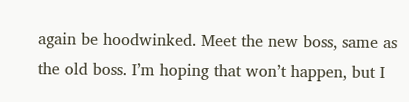again be hoodwinked. Meet the new boss, same as the old boss. I’m hoping that won’t happen, but I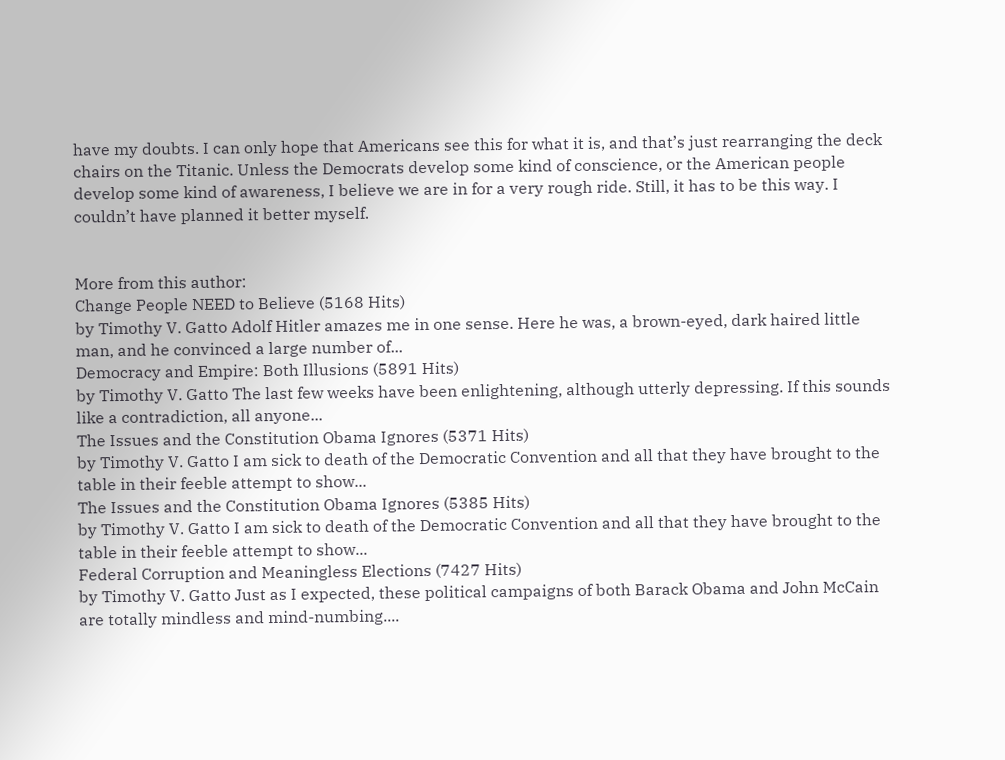have my doubts. I can only hope that Americans see this for what it is, and that’s just rearranging the deck chairs on the Titanic. Unless the Democrats develop some kind of conscience, or the American people develop some kind of awareness, I believe we are in for a very rough ride. Still, it has to be this way. I couldn’t have planned it better myself.


More from this author:
Change People NEED to Believe (5168 Hits)
by Timothy V. Gatto Adolf Hitler amazes me in one sense. Here he was, a brown-eyed, dark haired little man, and he convinced a large number of...
Democracy and Empire: Both Illusions (5891 Hits)
by Timothy V. Gatto The last few weeks have been enlightening, although utterly depressing. If this sounds like a contradiction, all anyone...
The Issues and the Constitution Obama Ignores (5371 Hits)
by Timothy V. Gatto I am sick to death of the Democratic Convention and all that they have brought to the table in their feeble attempt to show...
The Issues and the Constitution Obama Ignores (5385 Hits)
by Timothy V. Gatto I am sick to death of the Democratic Convention and all that they have brought to the table in their feeble attempt to show...
Federal Corruption and Meaningless Elections (7427 Hits)
by Timothy V. Gatto Just as I expected, these political campaigns of both Barack Obama and John McCain are totally mindless and mind-numbing....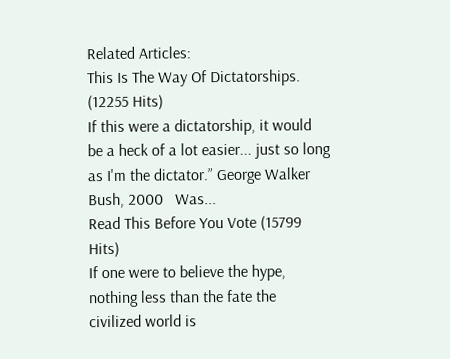Related Articles:
This Is The Way Of Dictatorships. (12255 Hits)
If this were a dictatorship, it would be a heck of a lot easier... just so long as I'm the dictator.” George Walker Bush, 2000   Was...
Read This Before You Vote (15799 Hits)
If one were to believe the hype, nothing less than the fate the civilized world is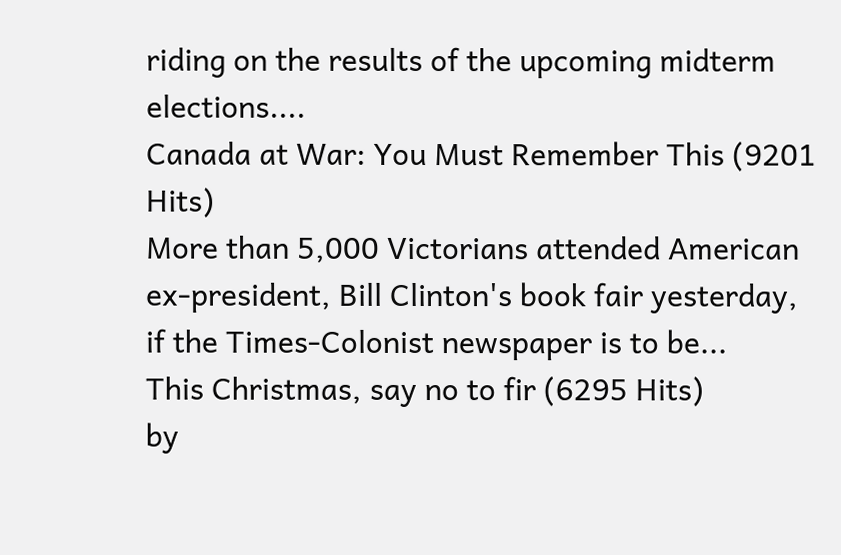riding on the results of the upcoming midterm elections....
Canada at War: You Must Remember This (9201 Hits)
More than 5,000 Victorians attended American ex-president, Bill Clinton's book fair yesterday, if the Times-Colonist newspaper is to be...
This Christmas, say no to fir (6295 Hits)
by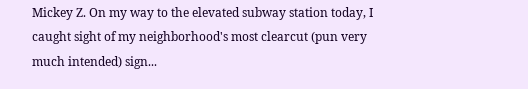Mickey Z. On my way to the elevated subway station today, I caught sight of my neighborhood's most clearcut (pun very much intended) sign...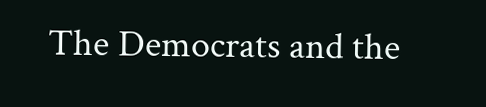The Democrats and the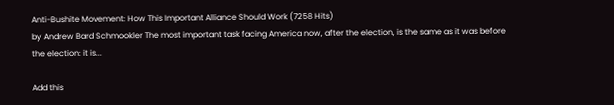Anti-Bushite Movement: How This Important Alliance Should Work (7258 Hits)
by Andrew Bard Schmookler The most important task facing America now, after the election, is the same as it was before the election: it is...

Add this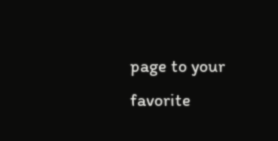page to your favorite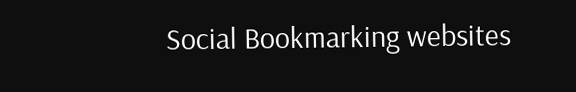Social Bookmarking websites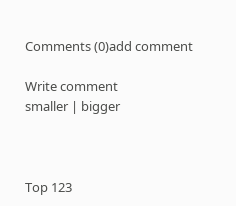Comments (0)add comment

Write comment
smaller | bigger



Top 123